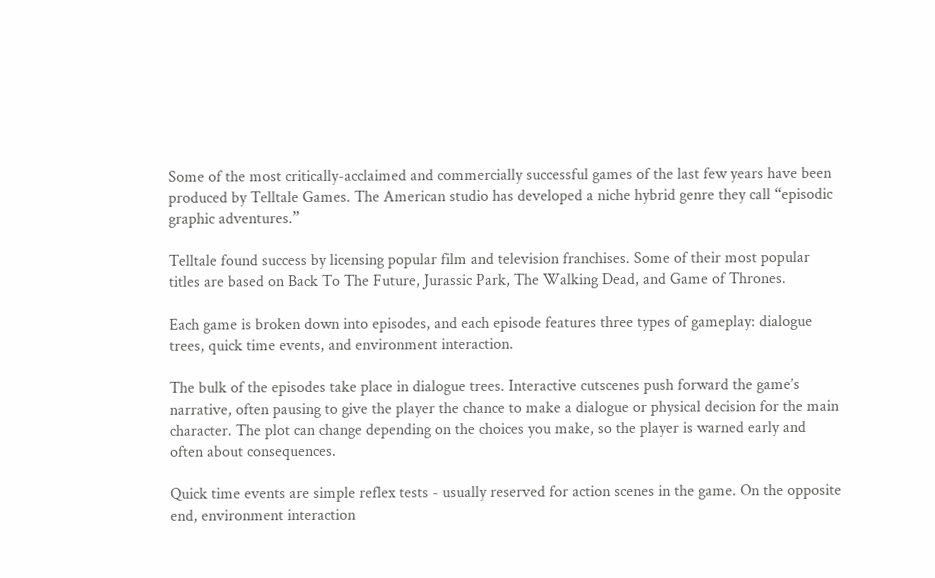Some of the most critically-acclaimed and commercially successful games of the last few years have been produced by Telltale Games. The American studio has developed a niche hybrid genre they call “episodic graphic adventures.”

Telltale found success by licensing popular film and television franchises. Some of their most popular titles are based on Back To The Future, Jurassic Park, The Walking Dead, and Game of Thrones.

Each game is broken down into episodes, and each episode features three types of gameplay: dialogue trees, quick time events, and environment interaction.

The bulk of the episodes take place in dialogue trees. Interactive cutscenes push forward the game’s narrative, often pausing to give the player the chance to make a dialogue or physical decision for the main character. The plot can change depending on the choices you make, so the player is warned early and often about consequences.

Quick time events are simple reflex tests - usually reserved for action scenes in the game. On the opposite end, environment interaction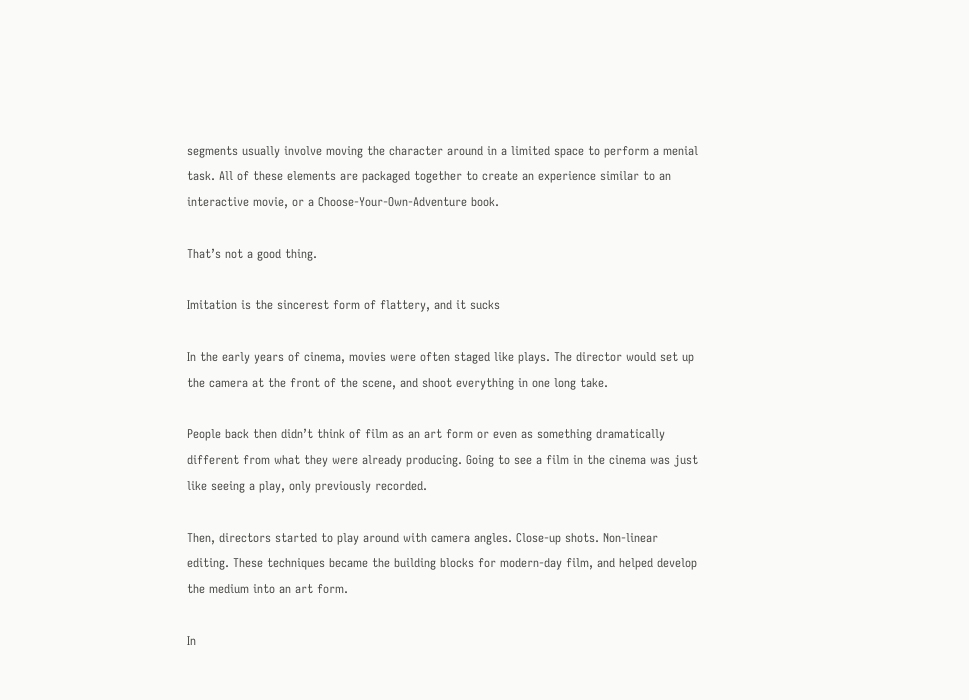segments usually involve moving the character around in a limited space to perform a menial task. All of these elements are packaged together to create an experience similar to an interactive movie, or a Choose-Your-Own-Adventure book.

That’s not a good thing.

Imitation is the sincerest form of flattery, and it sucks

In the early years of cinema, movies were often staged like plays. The director would set up the camera at the front of the scene, and shoot everything in one long take.

People back then didn’t think of film as an art form or even as something dramatically different from what they were already producing. Going to see a film in the cinema was just like seeing a play, only previously recorded.

Then, directors started to play around with camera angles. Close-up shots. Non-linear editing. These techniques became the building blocks for modern-day film, and helped develop the medium into an art form.

In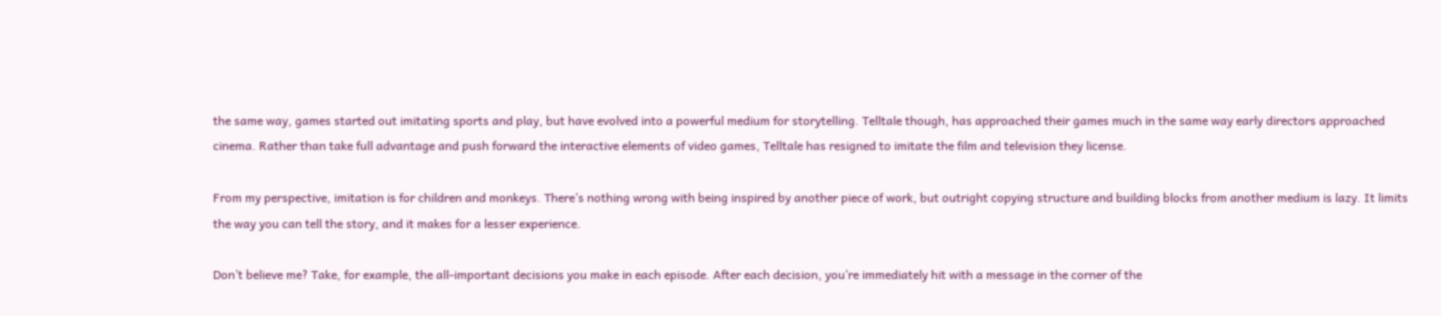the same way, games started out imitating sports and play, but have evolved into a powerful medium for storytelling. Telltale though, has approached their games much in the same way early directors approached cinema. Rather than take full advantage and push forward the interactive elements of video games, Telltale has resigned to imitate the film and television they license.

From my perspective, imitation is for children and monkeys. There’s nothing wrong with being inspired by another piece of work, but outright copying structure and building blocks from another medium is lazy. It limits the way you can tell the story, and it makes for a lesser experience.

Don’t believe me? Take, for example, the all-important decisions you make in each episode. After each decision, you’re immediately hit with a message in the corner of the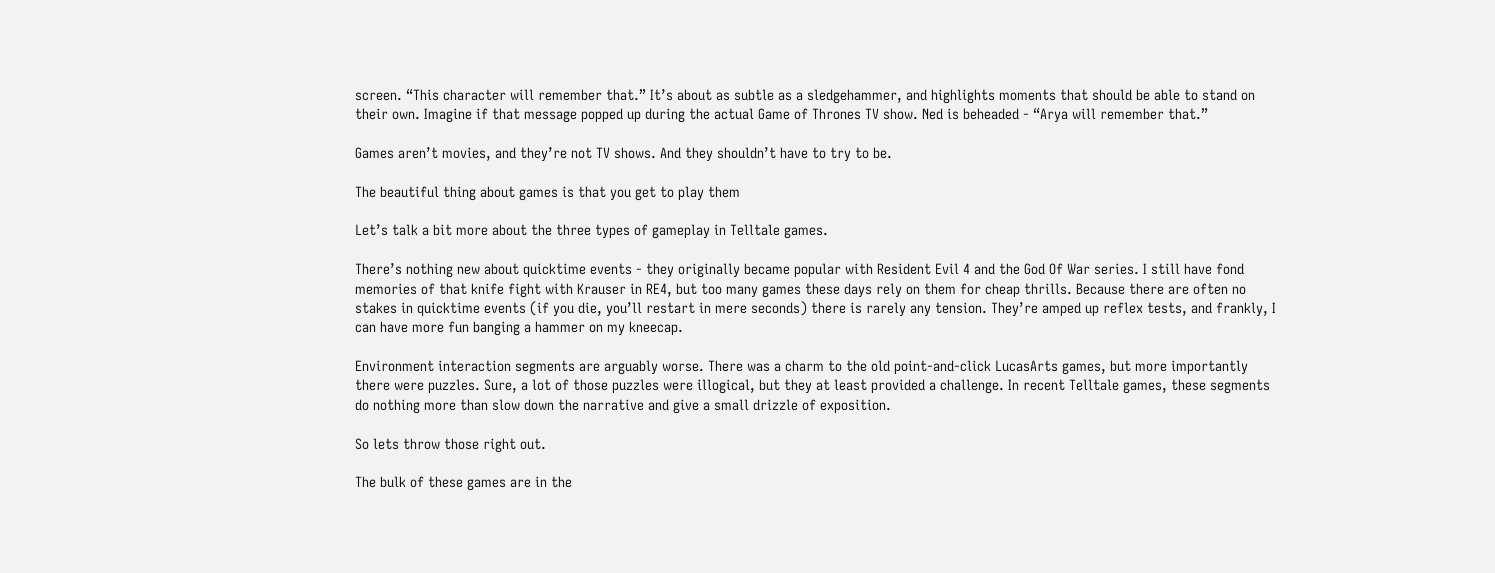screen. “This character will remember that.” It’s about as subtle as a sledgehammer, and highlights moments that should be able to stand on their own. Imagine if that message popped up during the actual Game of Thrones TV show. Ned is beheaded - “Arya will remember that.”

Games aren’t movies, and they’re not TV shows. And they shouldn’t have to try to be.

The beautiful thing about games is that you get to play them

Let’s talk a bit more about the three types of gameplay in Telltale games.

There’s nothing new about quicktime events - they originally became popular with Resident Evil 4 and the God Of War series. I still have fond memories of that knife fight with Krauser in RE4, but too many games these days rely on them for cheap thrills. Because there are often no stakes in quicktime events (if you die, you’ll restart in mere seconds) there is rarely any tension. They’re amped up reflex tests, and frankly, I can have more fun banging a hammer on my kneecap.

Environment interaction segments are arguably worse. There was a charm to the old point-and-click LucasArts games, but more importantly there were puzzles. Sure, a lot of those puzzles were illogical, but they at least provided a challenge. In recent Telltale games, these segments do nothing more than slow down the narrative and give a small drizzle of exposition.

So lets throw those right out.

The bulk of these games are in the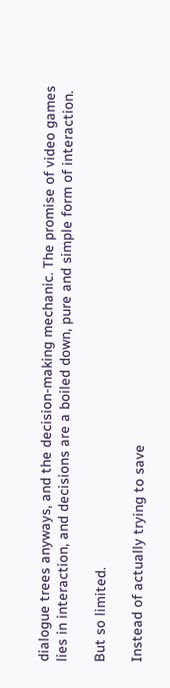dialogue trees anyways, and the decision-making mechanic. The promise of video games lies in interaction, and decisions are a boiled down, pure and simple form of interaction.

But so limited.

Instead of actually trying to save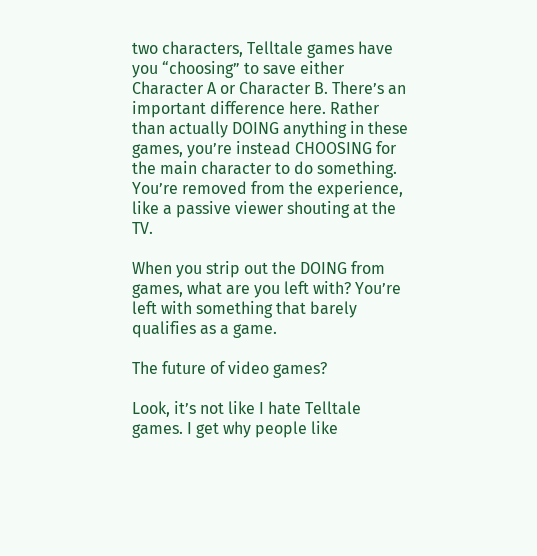two characters, Telltale games have you “choosing” to save either Character A or Character B. There’s an important difference here. Rather than actually DOING anything in these games, you’re instead CHOOSING for the main character to do something. You’re removed from the experience, like a passive viewer shouting at the TV.

When you strip out the DOING from games, what are you left with? You’re left with something that barely qualifies as a game.

The future of video games?

Look, it’s not like I hate Telltale games. I get why people like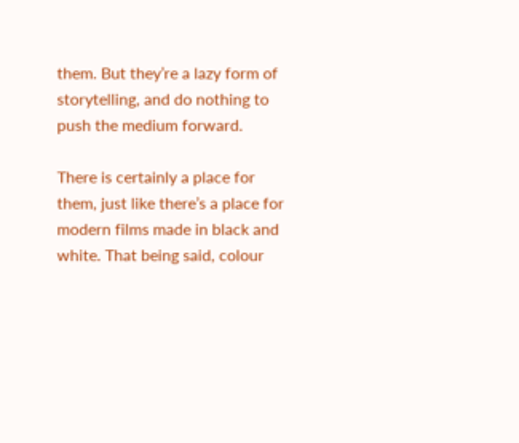them. But they’re a lazy form of storytelling, and do nothing to push the medium forward.

There is certainly a place for them, just like there’s a place for modern films made in black and white. That being said, colour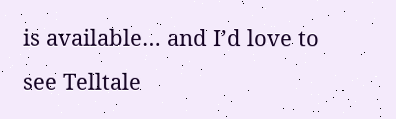is available… and I’d love to see Telltale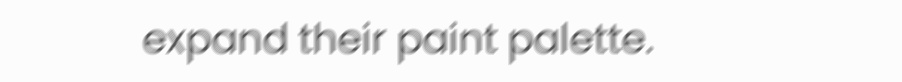expand their paint palette.